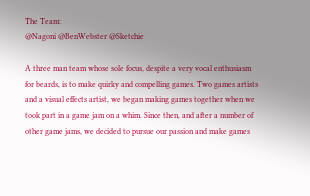The Team:
@Nagoni @BenWebster @Sketchie

A three man team whose sole focus, despite a very vocal enthusiasm for beards, is to make quirky and compelling games. Two games artists and a visual effects artist, we began making games together when we took part in a game jam on a whim. Since then, and after a number of other game jams, we decided to pursue our passion and make games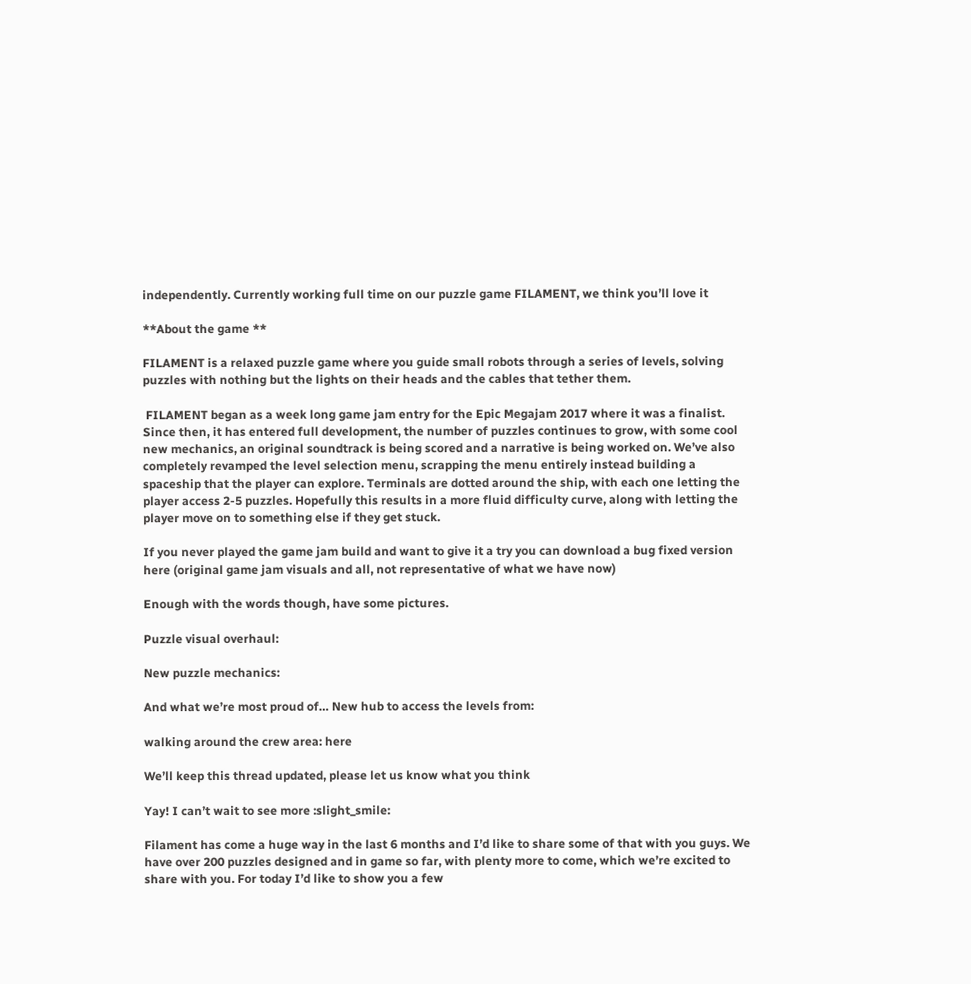independently. Currently working full time on our puzzle game FILAMENT, we think you’ll love it

**About the game **

FILAMENT is a relaxed puzzle game where you guide small robots through a series of levels, solving puzzles with nothing but the lights on their heads and the cables that tether them.

 FILAMENT began as a week long game jam entry for the Epic Megajam 2017 where it was a finalist. Since then, it has entered full development, the number of puzzles continues to grow, with some cool new mechanics, an original soundtrack is being scored and a narrative is being worked on. We’ve also completely revamped the level selection menu, scrapping the menu entirely instead building a spaceship that the player can explore. Terminals are dotted around the ship, with each one letting the player access 2-5 puzzles. Hopefully this results in a more fluid difficulty curve, along with letting the player move on to something else if they get stuck.

If you never played the game jam build and want to give it a try you can download a bug fixed version here (original game jam visuals and all, not representative of what we have now)

Enough with the words though, have some pictures.

Puzzle visual overhaul:

New puzzle mechanics:

And what we’re most proud of… New hub to access the levels from:

walking around the crew area: here

We’ll keep this thread updated, please let us know what you think

Yay! I can’t wait to see more :slight_smile:

Filament has come a huge way in the last 6 months and I’d like to share some of that with you guys. We have over 200 puzzles designed and in game so far, with plenty more to come, which we’re excited to share with you. For today I’d like to show you a few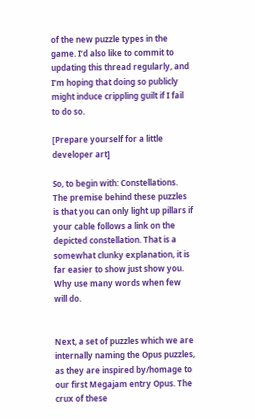of the new puzzle types in the game. I’d also like to commit to updating this thread regularly, and I’m hoping that doing so publicly might induce crippling guilt if I fail to do so.

[Prepare yourself for a little developer art]

So, to begin with: Constellations. The premise behind these puzzles is that you can only light up pillars if your cable follows a link on the depicted constellation. That is a somewhat clunky explanation, it is far easier to show just show you. Why use many words when few will do.


Next, a set of puzzles which we are internally naming the Opus puzzles, as they are inspired by/homage to our first Megajam entry Opus. The crux of these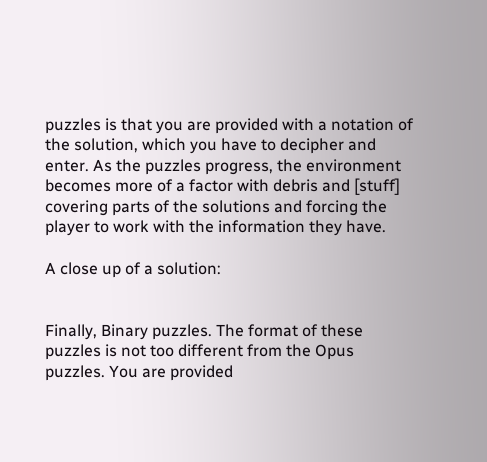puzzles is that you are provided with a notation of the solution, which you have to decipher and enter. As the puzzles progress, the environment becomes more of a factor with debris and [stuff] covering parts of the solutions and forcing the player to work with the information they have.

A close up of a solution:


Finally, Binary puzzles. The format of these puzzles is not too different from the Opus puzzles. You are provided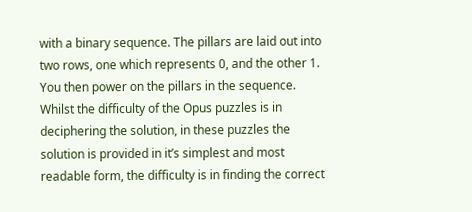with a binary sequence. The pillars are laid out into two rows, one which represents 0, and the other 1. You then power on the pillars in the sequence. Whilst the difficulty of the Opus puzzles is in deciphering the solution, in these puzzles the solution is provided in it’s simplest and most readable form, the difficulty is in finding the correct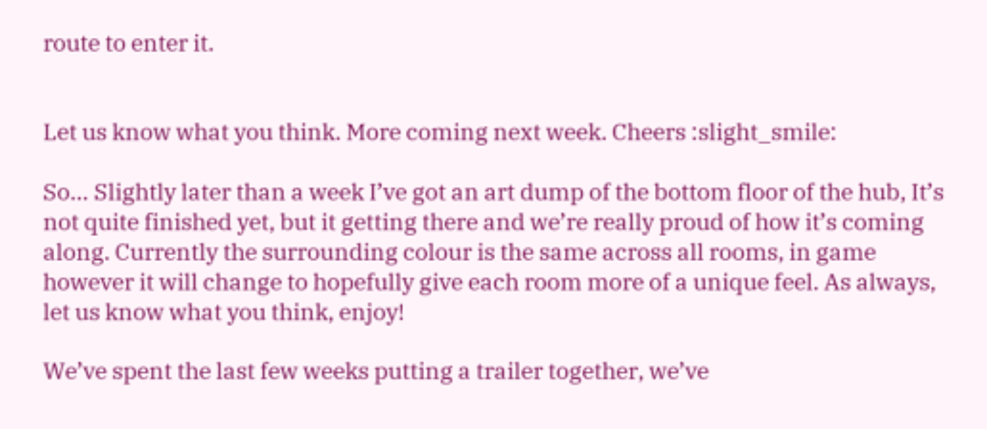route to enter it.


Let us know what you think. More coming next week. Cheers :slight_smile:

So… Slightly later than a week I’ve got an art dump of the bottom floor of the hub, It’s not quite finished yet, but it getting there and we’re really proud of how it’s coming along. Currently the surrounding colour is the same across all rooms, in game however it will change to hopefully give each room more of a unique feel. As always, let us know what you think, enjoy!

We’ve spent the last few weeks putting a trailer together, we’ve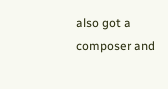also got a composer and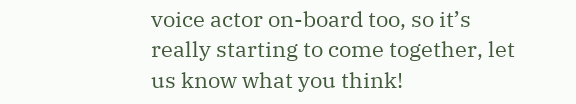voice actor on-board too, so it’s really starting to come together, let us know what you think!